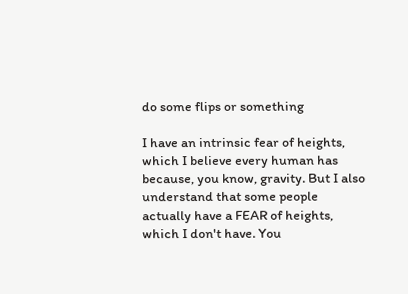do some flips or something

I have an intrinsic fear of heights, which I believe every human has because, you know, gravity. But I also understand that some people actually have a FEAR of heights, which I don't have. You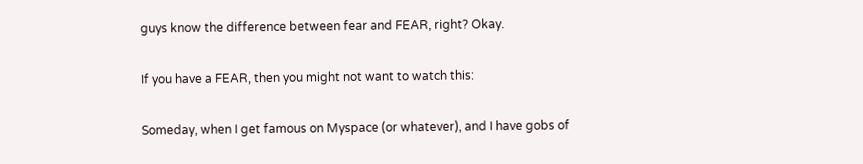guys know the difference between fear and FEAR, right? Okay.

If you have a FEAR, then you might not want to watch this:

Someday, when I get famous on Myspace (or whatever), and I have gobs of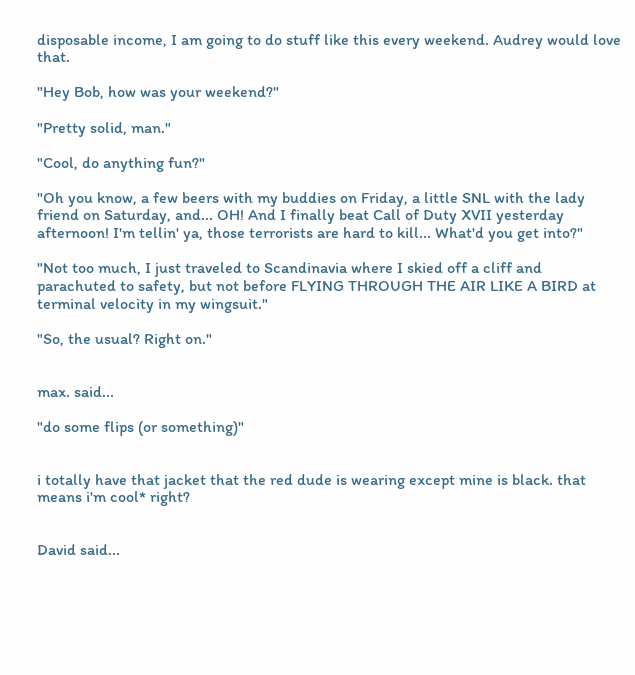disposable income, I am going to do stuff like this every weekend. Audrey would love that.

"Hey Bob, how was your weekend?"

"Pretty solid, man."

"Cool, do anything fun?"

"Oh you know, a few beers with my buddies on Friday, a little SNL with the lady friend on Saturday, and... OH! And I finally beat Call of Duty XVII yesterday afternoon! I'm tellin' ya, those terrorists are hard to kill... What'd you get into?"

"Not too much, I just traveled to Scandinavia where I skied off a cliff and parachuted to safety, but not before FLYING THROUGH THE AIR LIKE A BIRD at terminal velocity in my wingsuit."

"So, the usual? Right on."


max. said...

"do some flips (or something)"


i totally have that jacket that the red dude is wearing except mine is black. that means i'm cool* right?


David said...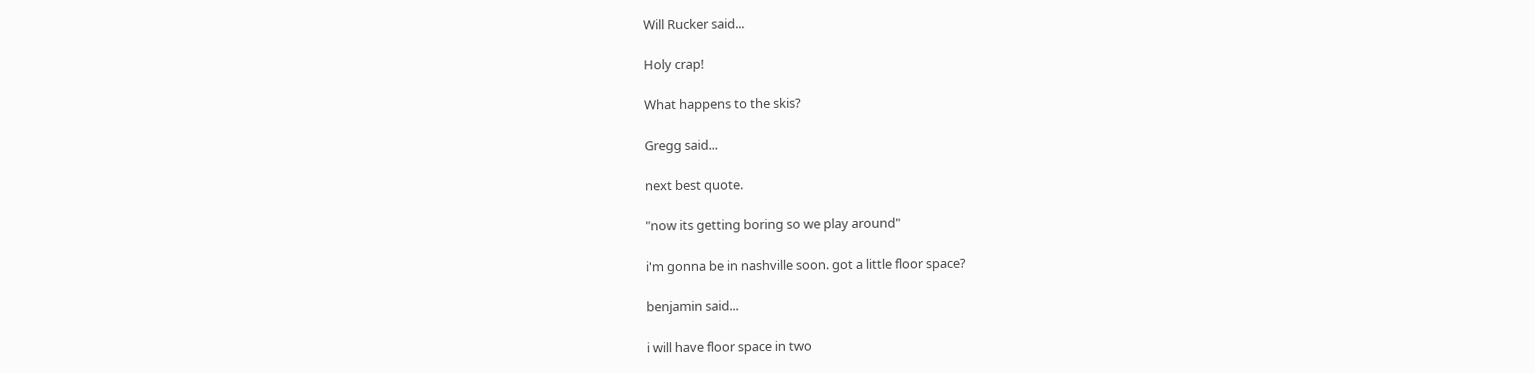Will Rucker said...

Holy crap!

What happens to the skis?

Gregg said...

next best quote.

"now its getting boring so we play around"

i'm gonna be in nashville soon. got a little floor space?

benjamin said...

i will have floor space in two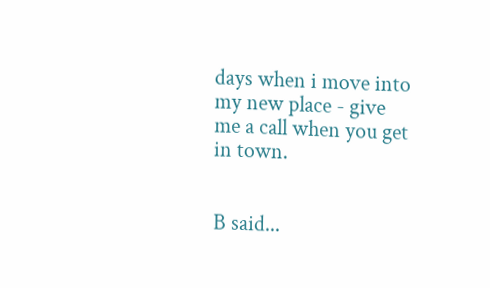days when i move into my new place - give me a call when you get in town.


B said...